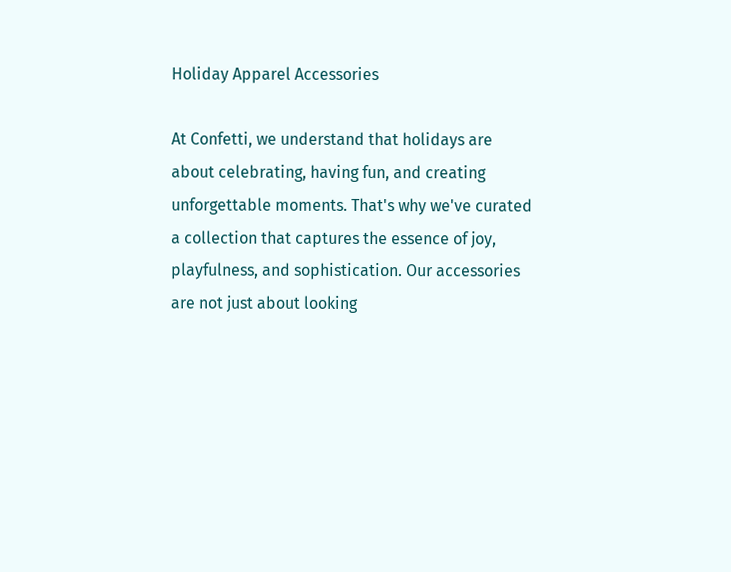Holiday Apparel Accessories

At Confetti, we understand that holidays are about celebrating, having fun, and creating unforgettable moments. That's why we've curated a collection that captures the essence of joy, playfulness, and sophistication. Our accessories are not just about looking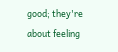good; they're about feeling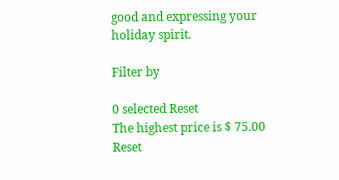good and expressing your holiday spirit.

Filter by

0 selected Reset
The highest price is $ 75.00 Reset